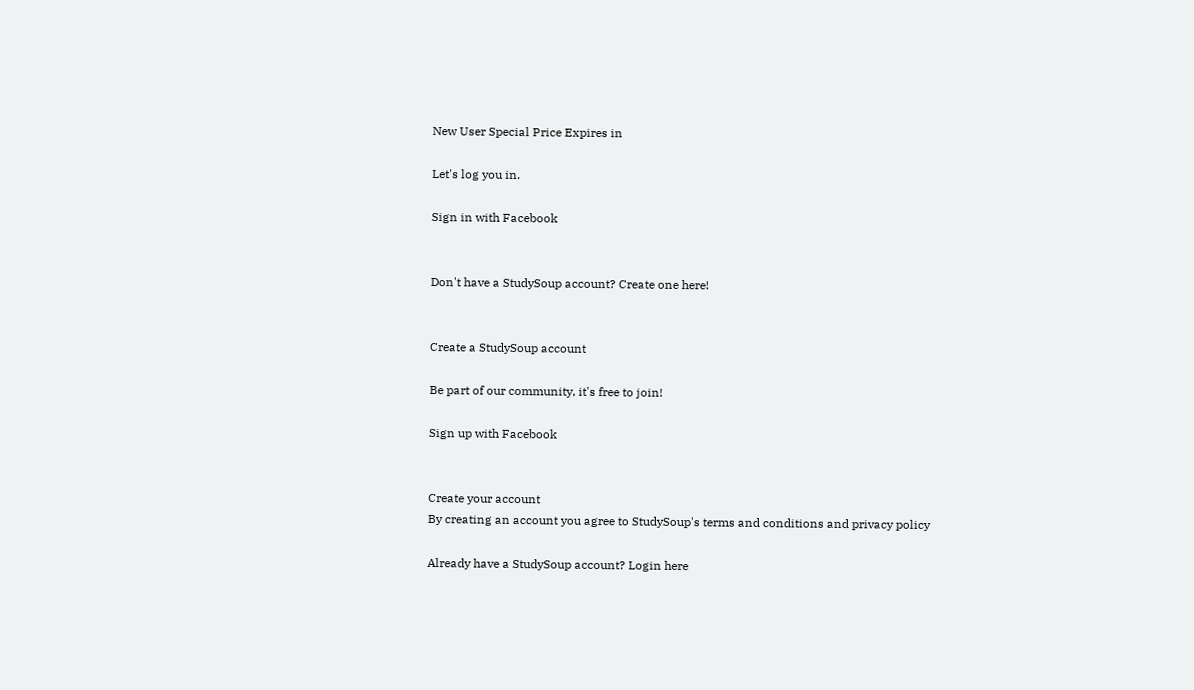New User Special Price Expires in

Let's log you in.

Sign in with Facebook


Don't have a StudySoup account? Create one here!


Create a StudySoup account

Be part of our community, it's free to join!

Sign up with Facebook


Create your account
By creating an account you agree to StudySoup's terms and conditions and privacy policy

Already have a StudySoup account? Login here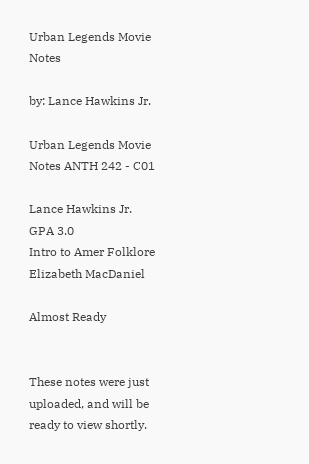Urban Legends Movie Notes

by: Lance Hawkins Jr.

Urban Legends Movie Notes ANTH 242 - C01

Lance Hawkins Jr.
GPA 3.0
Intro to Amer Folklore
Elizabeth MacDaniel

Almost Ready


These notes were just uploaded, and will be ready to view shortly.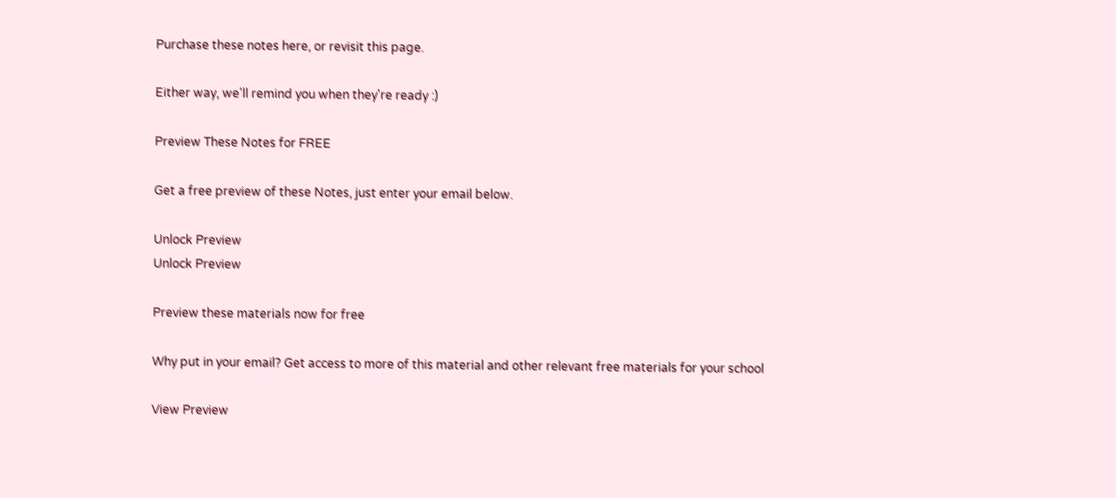Purchase these notes here, or revisit this page.

Either way, we'll remind you when they're ready :)

Preview These Notes for FREE

Get a free preview of these Notes, just enter your email below.

Unlock Preview
Unlock Preview

Preview these materials now for free

Why put in your email? Get access to more of this material and other relevant free materials for your school

View Preview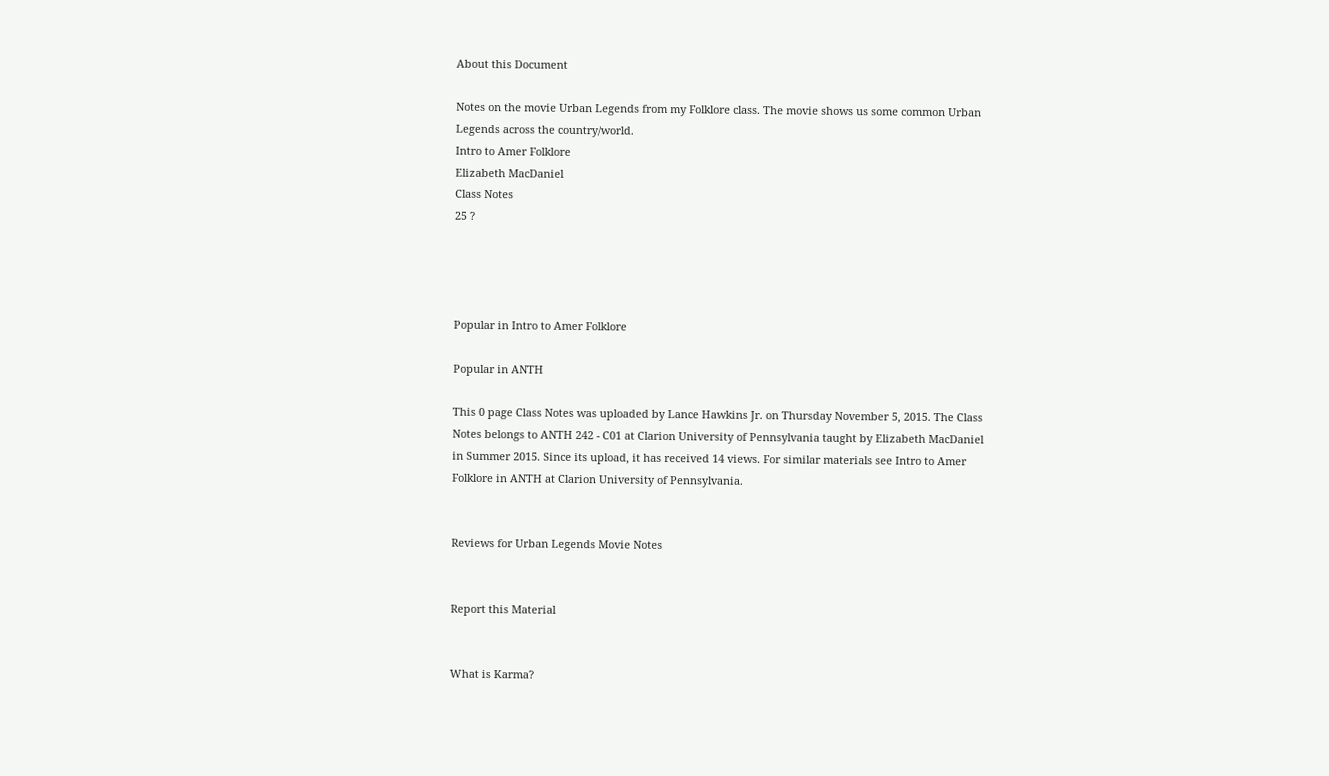About this Document

Notes on the movie Urban Legends from my Folklore class. The movie shows us some common Urban Legends across the country/world.
Intro to Amer Folklore
Elizabeth MacDaniel
Class Notes
25 ?




Popular in Intro to Amer Folklore

Popular in ANTH

This 0 page Class Notes was uploaded by Lance Hawkins Jr. on Thursday November 5, 2015. The Class Notes belongs to ANTH 242 - C01 at Clarion University of Pennsylvania taught by Elizabeth MacDaniel in Summer 2015. Since its upload, it has received 14 views. For similar materials see Intro to Amer Folklore in ANTH at Clarion University of Pennsylvania.


Reviews for Urban Legends Movie Notes


Report this Material


What is Karma?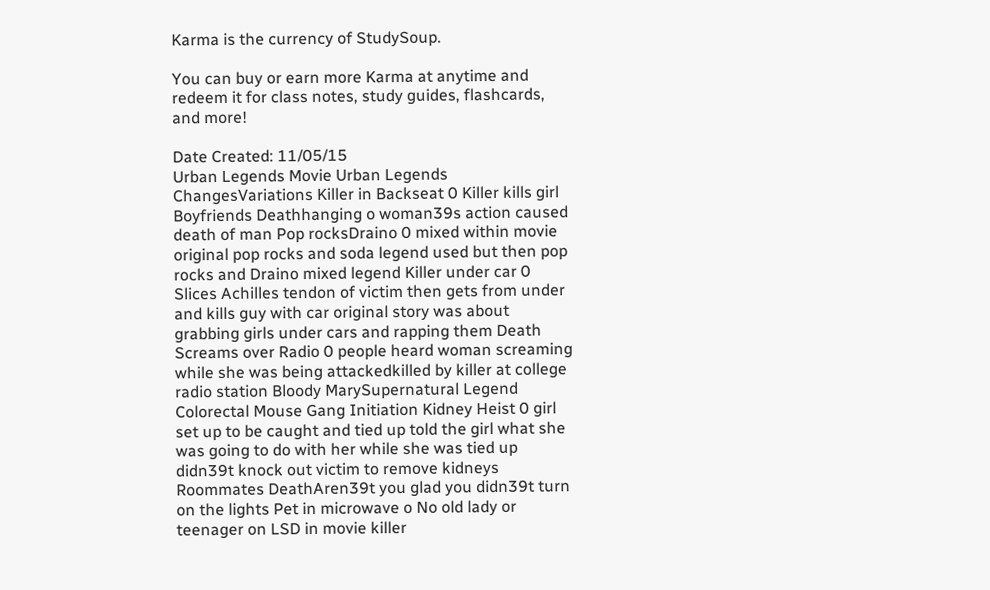Karma is the currency of StudySoup.

You can buy or earn more Karma at anytime and redeem it for class notes, study guides, flashcards, and more!

Date Created: 11/05/15
Urban Legends Movie Urban Legends ChangesVariations Killer in Backseat 0 Killer kills girl Boyfriends Deathhanging o woman39s action caused death of man Pop rocksDraino 0 mixed within movie original pop rocks and soda legend used but then pop rocks and Draino mixed legend Killer under car 0 Slices Achilles tendon of victim then gets from under and kills guy with car original story was about grabbing girls under cars and rapping them Death Screams over Radio 0 people heard woman screaming while she was being attackedkilled by killer at college radio station Bloody MarySupernatural Legend Colorectal Mouse Gang Initiation Kidney Heist 0 girl set up to be caught and tied up told the girl what she was going to do with her while she was tied up didn39t knock out victim to remove kidneys Roommates DeathAren39t you glad you didn39t turn on the lights Pet in microwave o No old lady or teenager on LSD in movie killer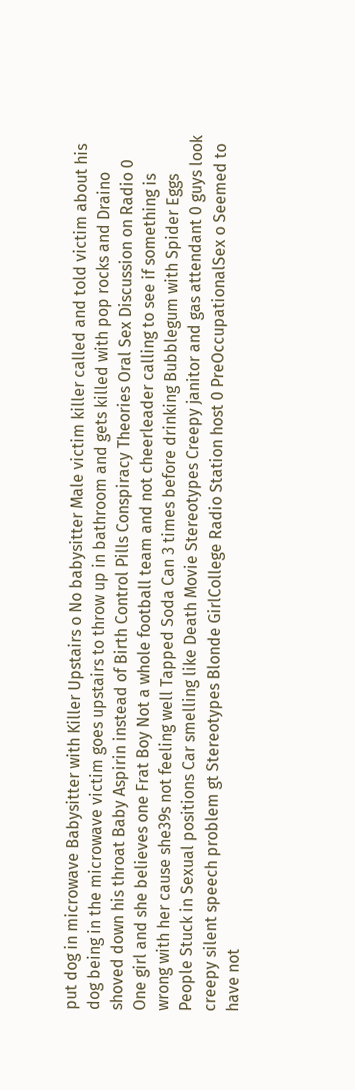put dog in microwave Babysitter with Killer Upstairs o No babysitter Male victim killer called and told victim about his dog being in the microwave victim goes upstairs to throw up in bathroom and gets killed with pop rocks and Draino shoved down his throat Baby Aspirin instead of Birth Control Pills Conspiracy Theories Oral Sex Discussion on Radio 0 One girl and she believes one Frat Boy Not a whole football team and not cheerleader calling to see if something is wrong with her cause she39s not feeling well Tapped Soda Can 3 times before drinking Bubblegum with Spider Eggs People Stuck in Sexual positions Car smelling like Death Movie Stereotypes Creepy janitor and gas attendant 0 guys look creepy silent speech problem gt Stereotypes Blonde GirlCollege Radio Station host 0 PreOccupationalSex o Seemed to have not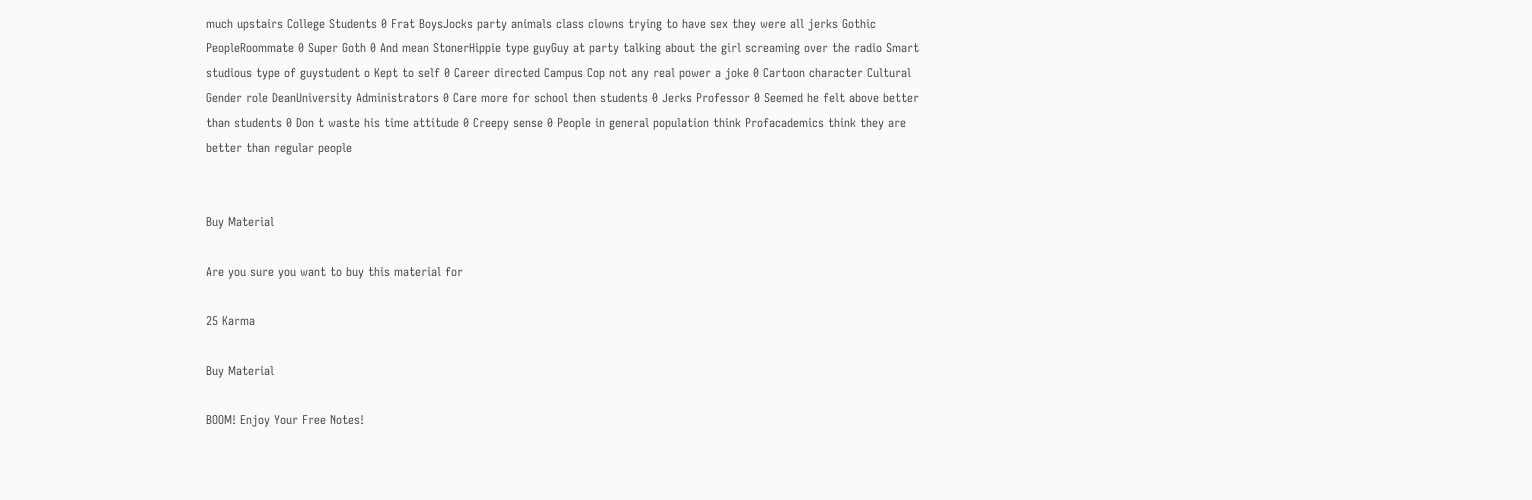much upstairs College Students 0 Frat BoysJocks party animals class clowns trying to have sex they were all jerks Gothic PeopleRoommate 0 Super Goth 0 And mean StonerHippie type guyGuy at party talking about the girl screaming over the radio Smart studious type of guystudent o Kept to self 0 Career directed Campus Cop not any real power a joke 0 Cartoon character Cultural Gender role DeanUniversity Administrators 0 Care more for school then students 0 Jerks Professor 0 Seemed he felt above better than students 0 Don t waste his time attitude 0 Creepy sense 0 People in general population think Profacademics think they are better than regular people


Buy Material

Are you sure you want to buy this material for

25 Karma

Buy Material

BOOM! Enjoy Your Free Notes!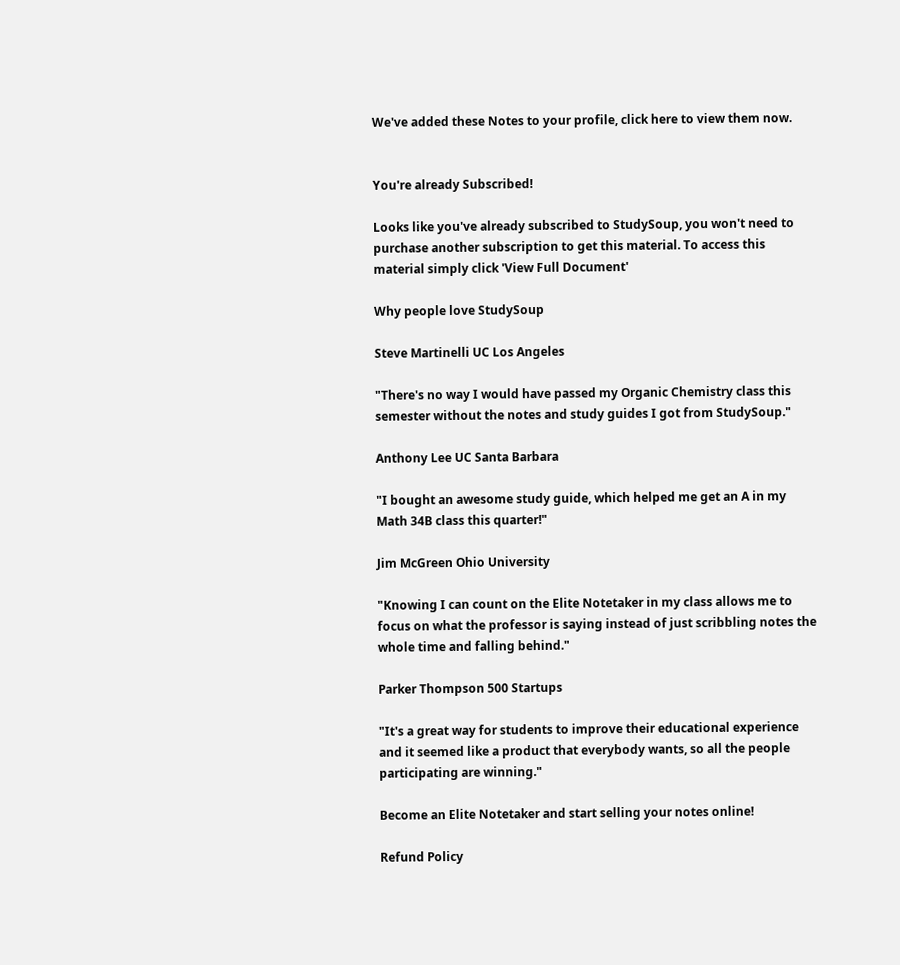We've added these Notes to your profile, click here to view them now.


You're already Subscribed!

Looks like you've already subscribed to StudySoup, you won't need to purchase another subscription to get this material. To access this material simply click 'View Full Document'

Why people love StudySoup

Steve Martinelli UC Los Angeles

"There's no way I would have passed my Organic Chemistry class this semester without the notes and study guides I got from StudySoup."

Anthony Lee UC Santa Barbara

"I bought an awesome study guide, which helped me get an A in my Math 34B class this quarter!"

Jim McGreen Ohio University

"Knowing I can count on the Elite Notetaker in my class allows me to focus on what the professor is saying instead of just scribbling notes the whole time and falling behind."

Parker Thompson 500 Startups

"It's a great way for students to improve their educational experience and it seemed like a product that everybody wants, so all the people participating are winning."

Become an Elite Notetaker and start selling your notes online!

Refund Policy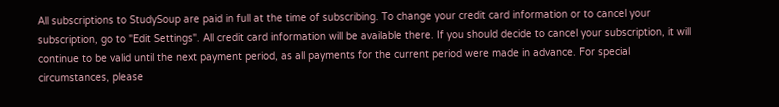All subscriptions to StudySoup are paid in full at the time of subscribing. To change your credit card information or to cancel your subscription, go to "Edit Settings". All credit card information will be available there. If you should decide to cancel your subscription, it will continue to be valid until the next payment period, as all payments for the current period were made in advance. For special circumstances, please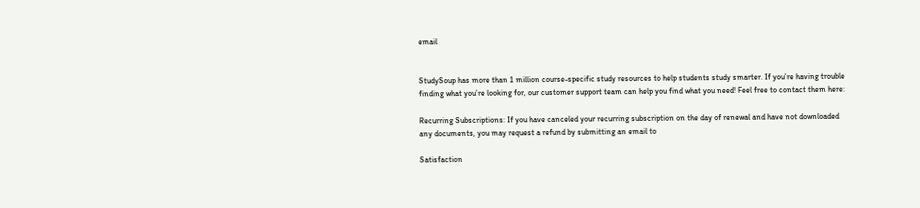email


StudySoup has more than 1 million course-specific study resources to help students study smarter. If you’re having trouble finding what you’re looking for, our customer support team can help you find what you need! Feel free to contact them here:

Recurring Subscriptions: If you have canceled your recurring subscription on the day of renewal and have not downloaded any documents, you may request a refund by submitting an email to

Satisfaction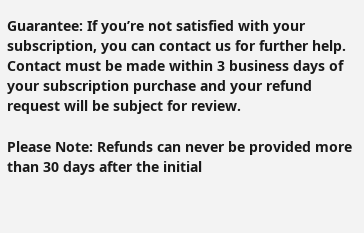Guarantee: If you’re not satisfied with your subscription, you can contact us for further help. Contact must be made within 3 business days of your subscription purchase and your refund request will be subject for review.

Please Note: Refunds can never be provided more than 30 days after the initial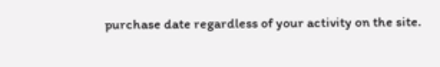purchase date regardless of your activity on the site.